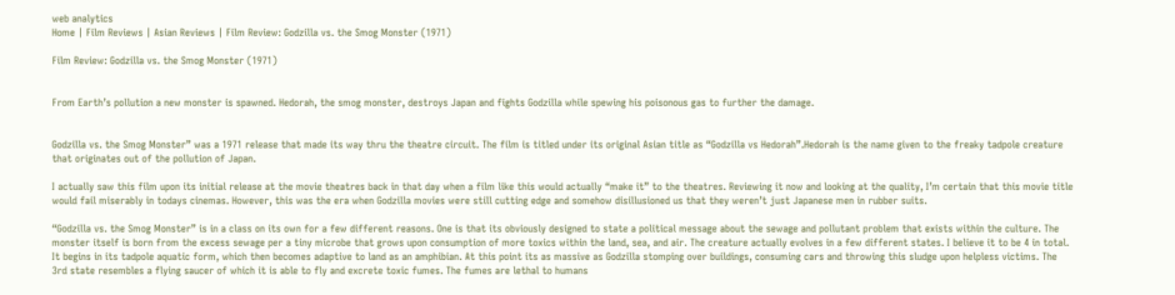web analytics
Home | Film Reviews | Asian Reviews | Film Review: Godzilla vs. the Smog Monster (1971)

Film Review: Godzilla vs. the Smog Monster (1971)


From Earth’s pollution a new monster is spawned. Hedorah, the smog monster, destroys Japan and fights Godzilla while spewing his poisonous gas to further the damage.


Godzilla vs. the Smog Monster” was a 1971 release that made its way thru the theatre circuit. The film is titled under its original Asian title as “Godzilla vs Hedorah”.Hedorah is the name given to the freaky tadpole creature that originates out of the pollution of Japan.

I actually saw this film upon its initial release at the movie theatres back in that day when a film like this would actually “make it” to the theatres. Reviewing it now and looking at the quality, I’m certain that this movie title would fail miserably in todays cinemas. However, this was the era when Godzilla movies were still cutting edge and somehow disillusioned us that they weren’t just Japanese men in rubber suits.

“Godzilla vs. the Smog Monster” is in a class on its own for a few different reasons. One is that its obviously designed to state a political message about the sewage and pollutant problem that exists within the culture. The monster itself is born from the excess sewage per a tiny microbe that grows upon consumption of more toxics within the land, sea, and air. The creature actually evolves in a few different states. I believe it to be 4 in total. It begins in its tadpole aquatic form, which then becomes adaptive to land as an amphibian. At this point its as massive as Godzilla stomping over buildings, consuming cars and throwing this sludge upon helpless victims. The 3rd state resembles a flying saucer of which it is able to fly and excrete toxic fumes. The fumes are lethal to humans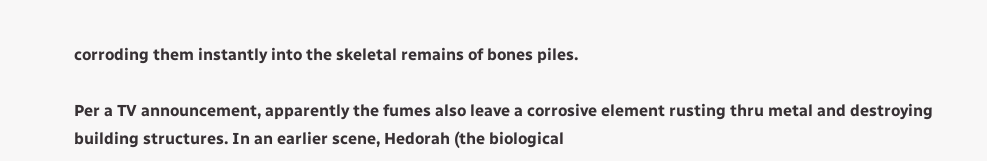corroding them instantly into the skeletal remains of bones piles.

Per a TV announcement, apparently the fumes also leave a corrosive element rusting thru metal and destroying building structures. In an earlier scene, Hedorah (the biological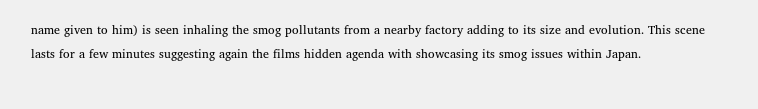name given to him) is seen inhaling the smog pollutants from a nearby factory adding to its size and evolution. This scene lasts for a few minutes suggesting again the films hidden agenda with showcasing its smog issues within Japan.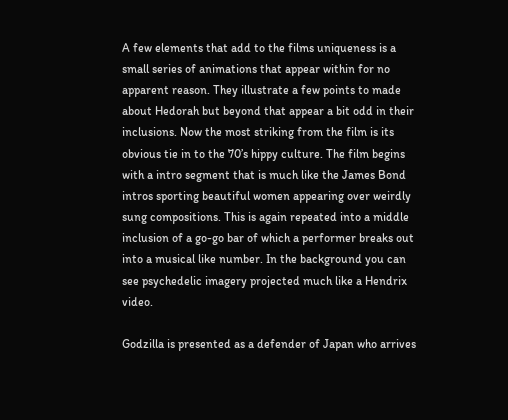A few elements that add to the films uniqueness is a small series of animations that appear within for no apparent reason. They illustrate a few points to made about Hedorah but beyond that appear a bit odd in their inclusions. Now the most striking from the film is its obvious tie in to the 70’s hippy culture. The film begins with a intro segment that is much like the James Bond intros sporting beautiful women appearing over weirdly sung compositions. This is again repeated into a middle inclusion of a go-go bar of which a performer breaks out into a musical like number. In the background you can see psychedelic imagery projected much like a Hendrix video.

Godzilla is presented as a defender of Japan who arrives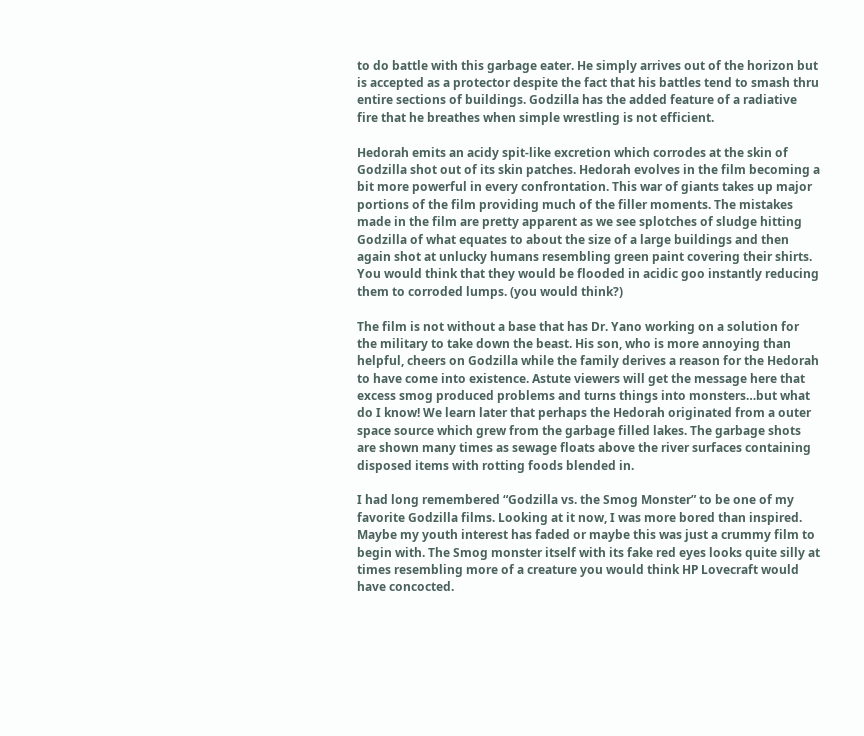to do battle with this garbage eater. He simply arrives out of the horizon but is accepted as a protector despite the fact that his battles tend to smash thru entire sections of buildings. Godzilla has the added feature of a radiative fire that he breathes when simple wrestling is not efficient.

Hedorah emits an acidy spit-like excretion which corrodes at the skin of Godzilla shot out of its skin patches. Hedorah evolves in the film becoming a bit more powerful in every confrontation. This war of giants takes up major portions of the film providing much of the filler moments. The mistakes made in the film are pretty apparent as we see splotches of sludge hitting Godzilla of what equates to about the size of a large buildings and then again shot at unlucky humans resembling green paint covering their shirts. You would think that they would be flooded in acidic goo instantly reducing them to corroded lumps. (you would think?)

The film is not without a base that has Dr. Yano working on a solution for the military to take down the beast. His son, who is more annoying than helpful, cheers on Godzilla while the family derives a reason for the Hedorah to have come into existence. Astute viewers will get the message here that excess smog produced problems and turns things into monsters…but what do I know! We learn later that perhaps the Hedorah originated from a outer space source which grew from the garbage filled lakes. The garbage shots are shown many times as sewage floats above the river surfaces containing disposed items with rotting foods blended in.

I had long remembered “Godzilla vs. the Smog Monster” to be one of my favorite Godzilla films. Looking at it now, I was more bored than inspired. Maybe my youth interest has faded or maybe this was just a crummy film to begin with. The Smog monster itself with its fake red eyes looks quite silly at times resembling more of a creature you would think HP Lovecraft would have concocted.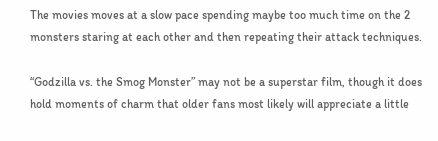The movies moves at a slow pace spending maybe too much time on the 2 monsters staring at each other and then repeating their attack techniques.

“Godzilla vs. the Smog Monster” may not be a superstar film, though it does hold moments of charm that older fans most likely will appreciate a little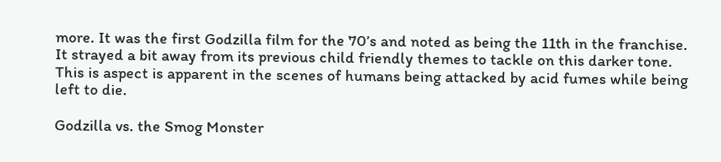more. It was the first Godzilla film for the 70’s and noted as being the 11th in the franchise. It strayed a bit away from its previous child friendly themes to tackle on this darker tone. This is aspect is apparent in the scenes of humans being attacked by acid fumes while being left to die.

Godzilla vs. the Smog Monster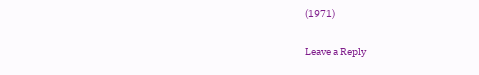(1971)

Leave a Reply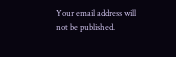Your email address will not be published.